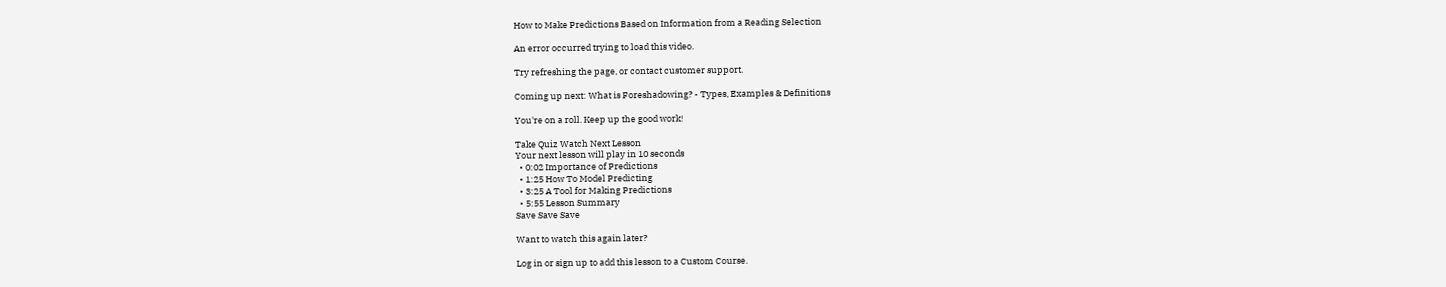How to Make Predictions Based on Information from a Reading Selection

An error occurred trying to load this video.

Try refreshing the page, or contact customer support.

Coming up next: What is Foreshadowing? - Types, Examples & Definitions

You're on a roll. Keep up the good work!

Take Quiz Watch Next Lesson
Your next lesson will play in 10 seconds
  • 0:02 Importance of Predictions
  • 1:25 How To Model Predicting
  • 3:25 A Tool for Making Predictions
  • 5:55 Lesson Summary
Save Save Save

Want to watch this again later?

Log in or sign up to add this lesson to a Custom Course.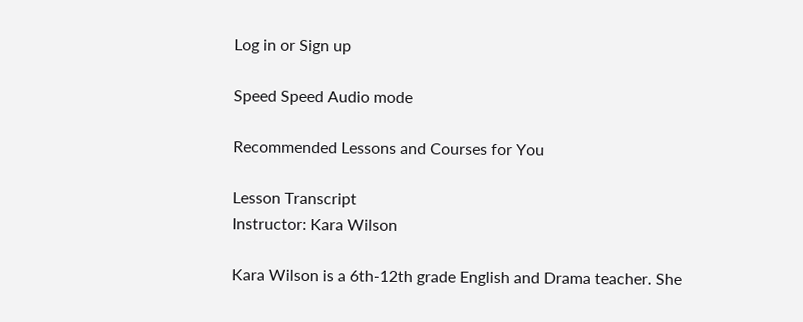Log in or Sign up

Speed Speed Audio mode

Recommended Lessons and Courses for You

Lesson Transcript
Instructor: Kara Wilson

Kara Wilson is a 6th-12th grade English and Drama teacher. She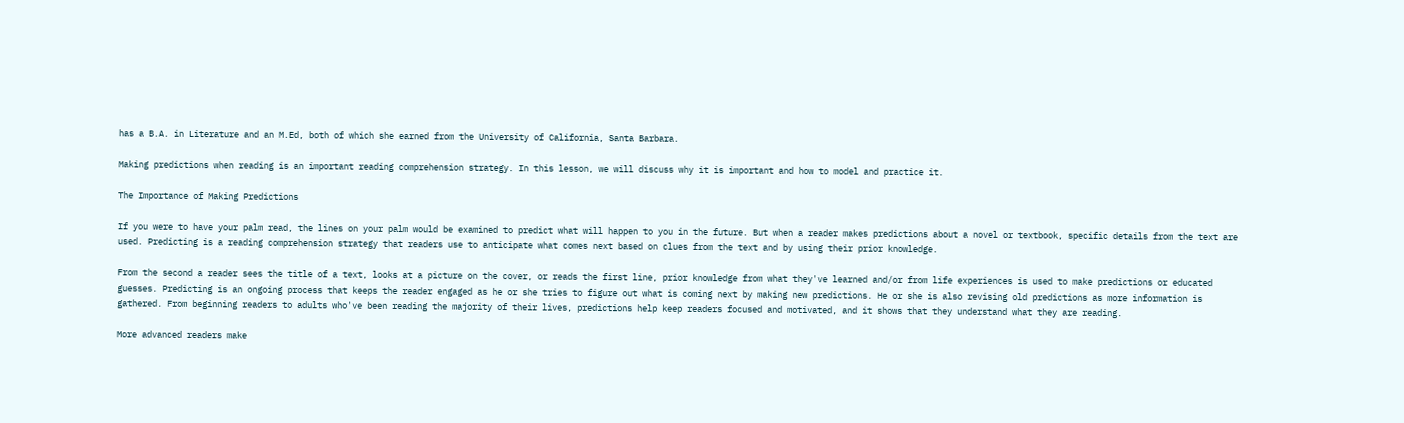has a B.A. in Literature and an M.Ed, both of which she earned from the University of California, Santa Barbara.

Making predictions when reading is an important reading comprehension strategy. In this lesson, we will discuss why it is important and how to model and practice it.

The Importance of Making Predictions

If you were to have your palm read, the lines on your palm would be examined to predict what will happen to you in the future. But when a reader makes predictions about a novel or textbook, specific details from the text are used. Predicting is a reading comprehension strategy that readers use to anticipate what comes next based on clues from the text and by using their prior knowledge.

From the second a reader sees the title of a text, looks at a picture on the cover, or reads the first line, prior knowledge from what they've learned and/or from life experiences is used to make predictions or educated guesses. Predicting is an ongoing process that keeps the reader engaged as he or she tries to figure out what is coming next by making new predictions. He or she is also revising old predictions as more information is gathered. From beginning readers to adults who've been reading the majority of their lives, predictions help keep readers focused and motivated, and it shows that they understand what they are reading.

More advanced readers make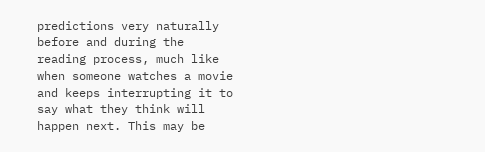predictions very naturally before and during the reading process, much like when someone watches a movie and keeps interrupting it to say what they think will happen next. This may be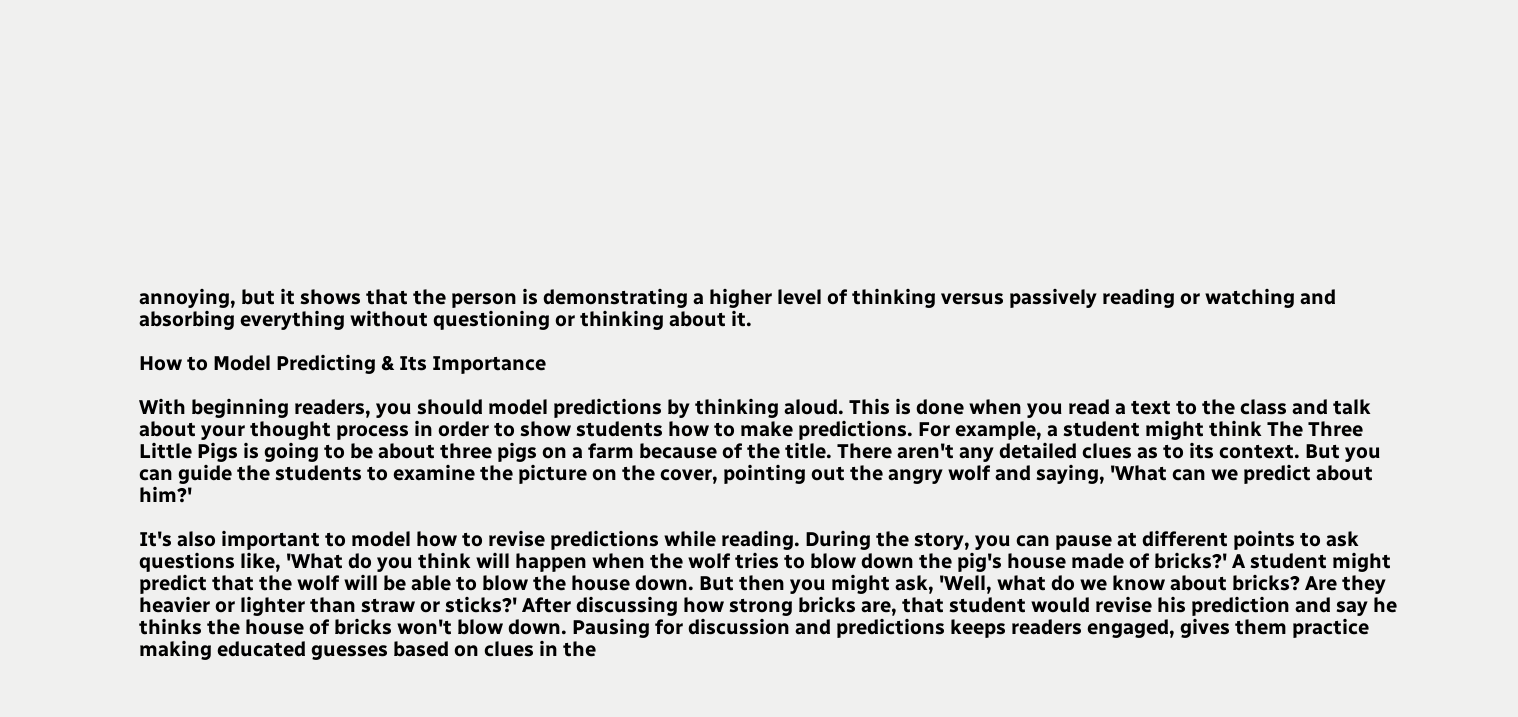annoying, but it shows that the person is demonstrating a higher level of thinking versus passively reading or watching and absorbing everything without questioning or thinking about it.

How to Model Predicting & Its Importance

With beginning readers, you should model predictions by thinking aloud. This is done when you read a text to the class and talk about your thought process in order to show students how to make predictions. For example, a student might think The Three Little Pigs is going to be about three pigs on a farm because of the title. There aren't any detailed clues as to its context. But you can guide the students to examine the picture on the cover, pointing out the angry wolf and saying, 'What can we predict about him?'

It's also important to model how to revise predictions while reading. During the story, you can pause at different points to ask questions like, 'What do you think will happen when the wolf tries to blow down the pig's house made of bricks?' A student might predict that the wolf will be able to blow the house down. But then you might ask, 'Well, what do we know about bricks? Are they heavier or lighter than straw or sticks?' After discussing how strong bricks are, that student would revise his prediction and say he thinks the house of bricks won't blow down. Pausing for discussion and predictions keeps readers engaged, gives them practice making educated guesses based on clues in the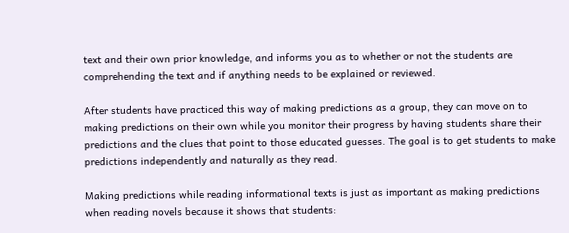text and their own prior knowledge, and informs you as to whether or not the students are comprehending the text and if anything needs to be explained or reviewed.

After students have practiced this way of making predictions as a group, they can move on to making predictions on their own while you monitor their progress by having students share their predictions and the clues that point to those educated guesses. The goal is to get students to make predictions independently and naturally as they read.

Making predictions while reading informational texts is just as important as making predictions when reading novels because it shows that students: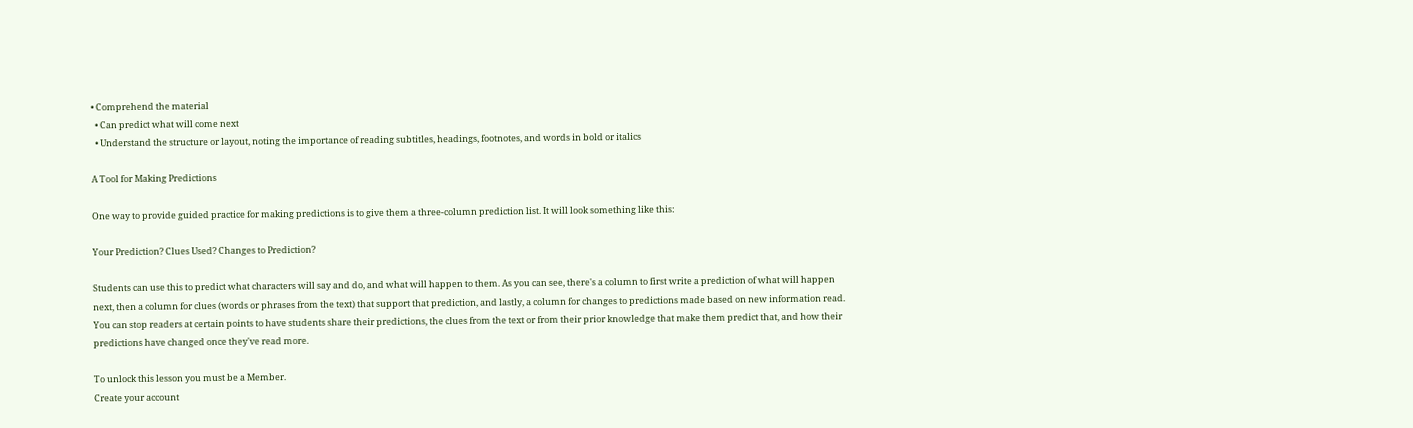• Comprehend the material
  • Can predict what will come next
  • Understand the structure or layout, noting the importance of reading subtitles, headings, footnotes, and words in bold or italics

A Tool for Making Predictions

One way to provide guided practice for making predictions is to give them a three-column prediction list. It will look something like this:

Your Prediction? Clues Used? Changes to Prediction?

Students can use this to predict what characters will say and do, and what will happen to them. As you can see, there's a column to first write a prediction of what will happen next, then a column for clues (words or phrases from the text) that support that prediction, and lastly, a column for changes to predictions made based on new information read. You can stop readers at certain points to have students share their predictions, the clues from the text or from their prior knowledge that make them predict that, and how their predictions have changed once they've read more.

To unlock this lesson you must be a Member.
Create your account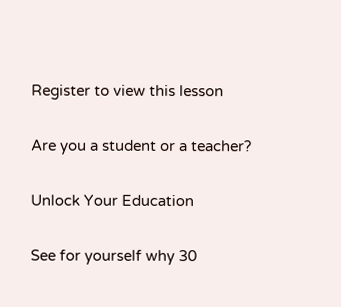Register to view this lesson

Are you a student or a teacher?

Unlock Your Education

See for yourself why 30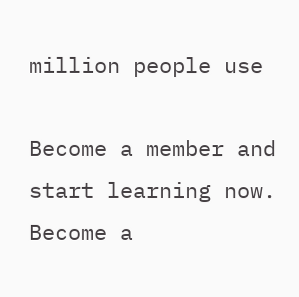million people use

Become a member and start learning now.
Become a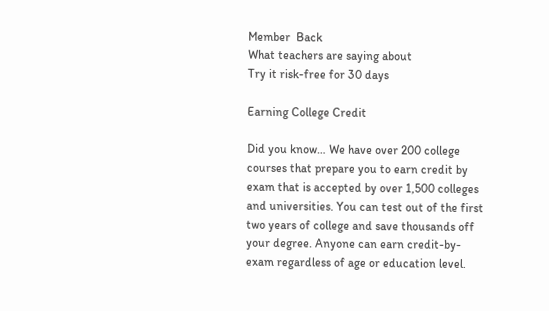Member  Back
What teachers are saying about
Try it risk-free for 30 days

Earning College Credit

Did you know… We have over 200 college courses that prepare you to earn credit by exam that is accepted by over 1,500 colleges and universities. You can test out of the first two years of college and save thousands off your degree. Anyone can earn credit-by-exam regardless of age or education level.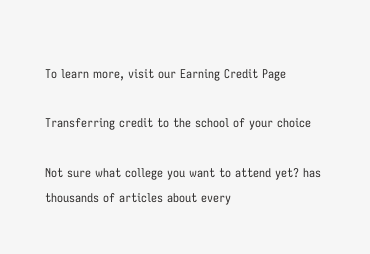To learn more, visit our Earning Credit Page

Transferring credit to the school of your choice

Not sure what college you want to attend yet? has thousands of articles about every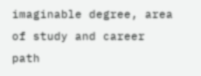imaginable degree, area of study and career path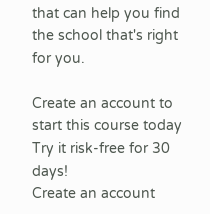that can help you find the school that's right for you.

Create an account to start this course today
Try it risk-free for 30 days!
Create an account